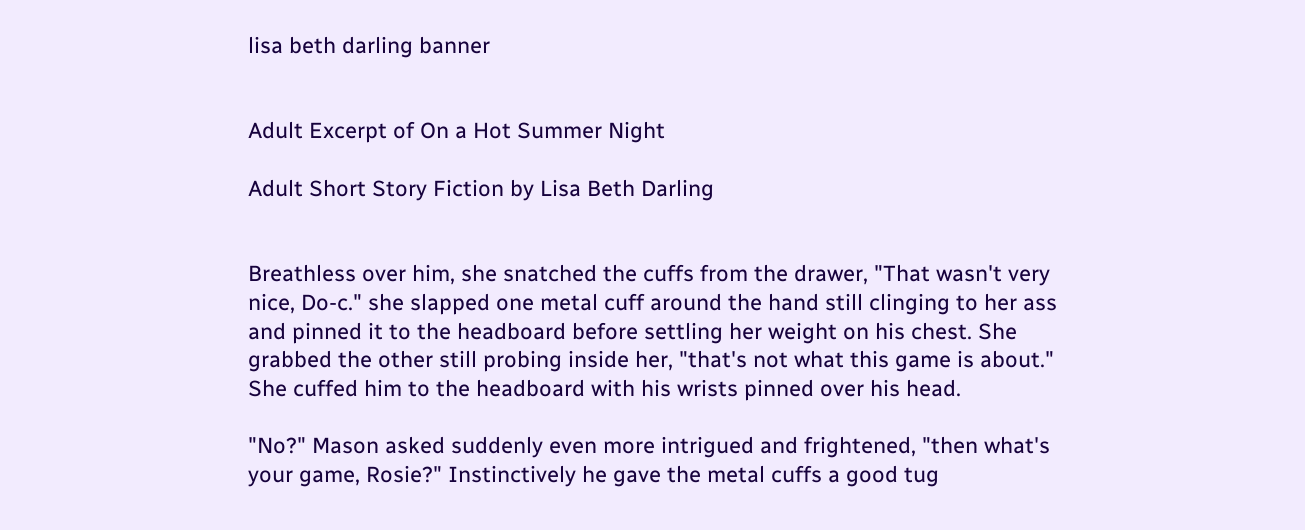lisa beth darling banner


Adult Excerpt of On a Hot Summer Night

Adult Short Story Fiction by Lisa Beth Darling


Breathless over him, she snatched the cuffs from the drawer, "That wasn't very nice, Do-c." she slapped one metal cuff around the hand still clinging to her ass and pinned it to the headboard before settling her weight on his chest. She grabbed the other still probing inside her, "that's not what this game is about." She cuffed him to the headboard with his wrists pinned over his head.

"No?" Mason asked suddenly even more intrigued and frightened, "then what's your game, Rosie?" Instinctively he gave the metal cuffs a good tug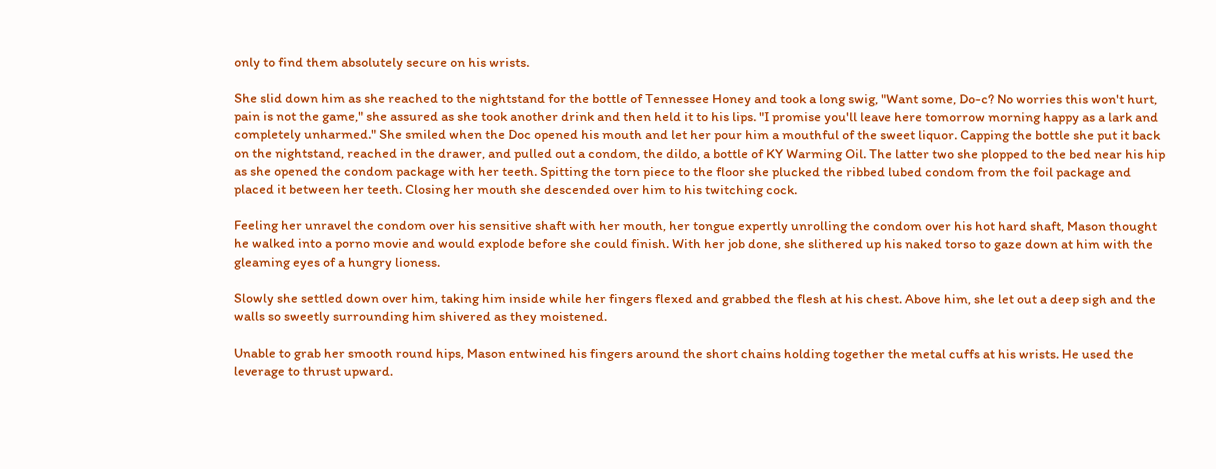only to find them absolutely secure on his wrists.

She slid down him as she reached to the nightstand for the bottle of Tennessee Honey and took a long swig, "Want some, Do-c? No worries this won't hurt, pain is not the game," she assured as she took another drink and then held it to his lips. "I promise you'll leave here tomorrow morning happy as a lark and completely unharmed." She smiled when the Doc opened his mouth and let her pour him a mouthful of the sweet liquor. Capping the bottle she put it back on the nightstand, reached in the drawer, and pulled out a condom, the dildo, a bottle of KY Warming Oil. The latter two she plopped to the bed near his hip as she opened the condom package with her teeth. Spitting the torn piece to the floor she plucked the ribbed lubed condom from the foil package and placed it between her teeth. Closing her mouth she descended over him to his twitching cock.

Feeling her unravel the condom over his sensitive shaft with her mouth, her tongue expertly unrolling the condom over his hot hard shaft, Mason thought he walked into a porno movie and would explode before she could finish. With her job done, she slithered up his naked torso to gaze down at him with the gleaming eyes of a hungry lioness.

Slowly she settled down over him, taking him inside while her fingers flexed and grabbed the flesh at his chest. Above him, she let out a deep sigh and the walls so sweetly surrounding him shivered as they moistened.

Unable to grab her smooth round hips, Mason entwined his fingers around the short chains holding together the metal cuffs at his wrists. He used the leverage to thrust upward.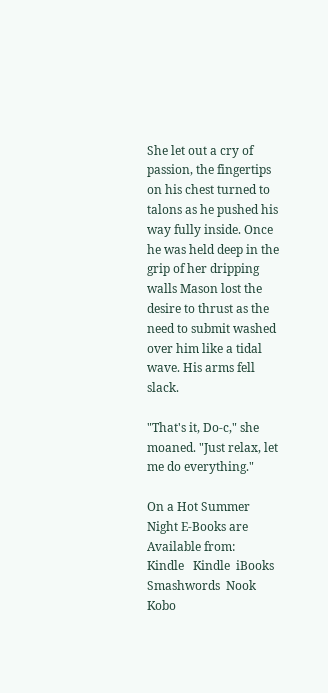She let out a cry of passion, the fingertips on his chest turned to talons as he pushed his way fully inside. Once he was held deep in the grip of her dripping walls Mason lost the desire to thrust as the need to submit washed over him like a tidal wave. His arms fell slack.

"That's it, Do-c," she moaned. "Just relax, let me do everything."

On a Hot Summer Night E-Books are Available from:
Kindle   Kindle  iBooks  Smashwords  Nook  Kobo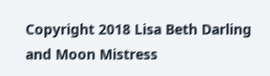Copyright 2018 Lisa Beth Darling and Moon Mistress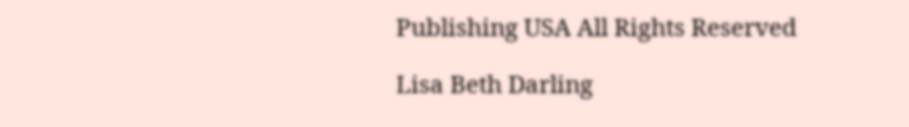Publishing USA All Rights Reserved

Lisa Beth Darling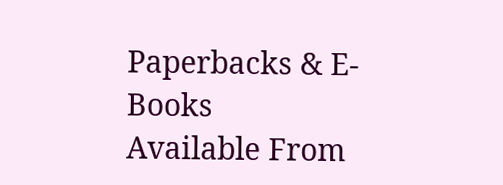Paperbacks & E-Books
Available From